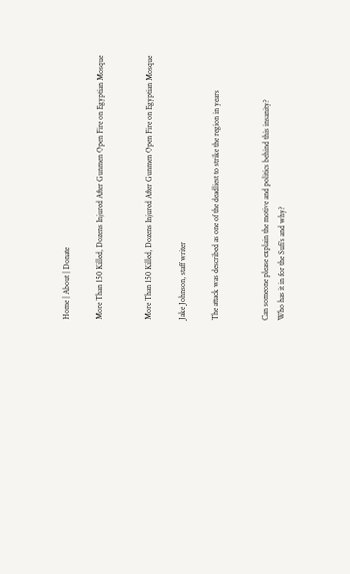Home | About | Donate

More Than 150 Killed, Dozens Injured After Gunmen Open Fire on Egyptian Mosque


More Than 150 Killed, Dozens Injured After Gunmen Open Fire on Egyptian Mosque

Jake Johnson, staff writer

The attack was described as one of the deadliest to strike the region in years


Can someone please explain the motive and politics behind this insanity?
Who has it in for the Sufi’s and why?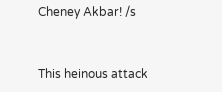Cheney Akbar! /s


This heinous attack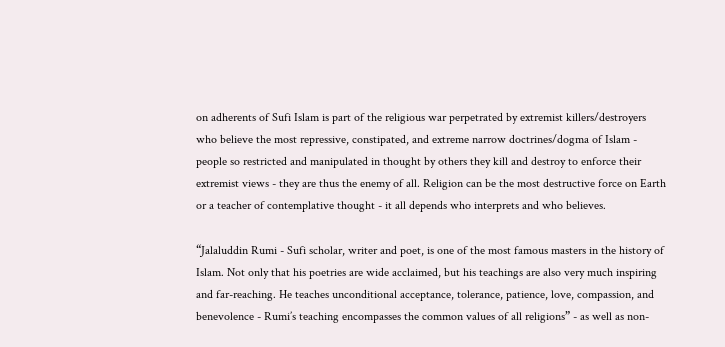on adherents of Sufi Islam is part of the religious war perpetrated by extremist killers/destroyers who believe the most repressive, constipated, and extreme narrow doctrines/dogma of Islam - people so restricted and manipulated in thought by others they kill and destroy to enforce their extremist views - they are thus the enemy of all. Religion can be the most destructive force on Earth or a teacher of contemplative thought - it all depends who interprets and who believes.

“Jalaluddin Rumi - Sufi scholar, writer and poet, is one of the most famous masters in the history of Islam. Not only that his poetries are wide acclaimed, but his teachings are also very much inspiring and far-reaching. He teaches unconditional acceptance, tolerance, patience, love, compassion, and benevolence - Rumi’s teaching encompasses the common values of all religions” - as well as non-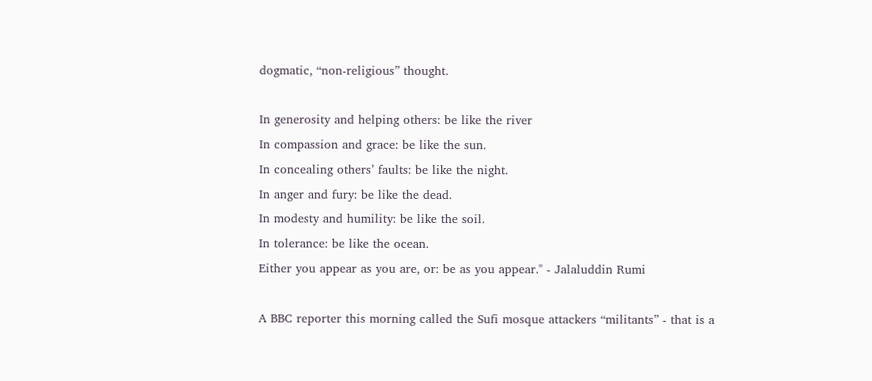dogmatic, “non-religious” thought.

In generosity and helping others: be like the river
In compassion and grace: be like the sun.
In concealing others’ faults: be like the night.
In anger and fury: be like the dead.
In modesty and humility: be like the soil.
In tolerance: be like the ocean.
Either you appear as you are, or: be as you appear." - Jalaluddin Rumi

A BBC reporter this morning called the Sufi mosque attackers “militants” - that is a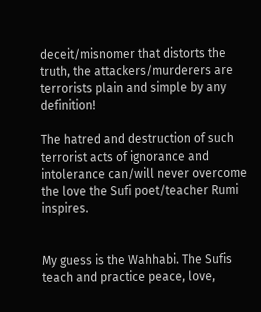deceit/misnomer that distorts the truth, the attackers/murderers are terrorists plain and simple by any definition!

The hatred and destruction of such terrorist acts of ignorance and intolerance can/will never overcome the love the Sufi poet/teacher Rumi inspires.


My guess is the Wahhabi. The Sufis teach and practice peace, love,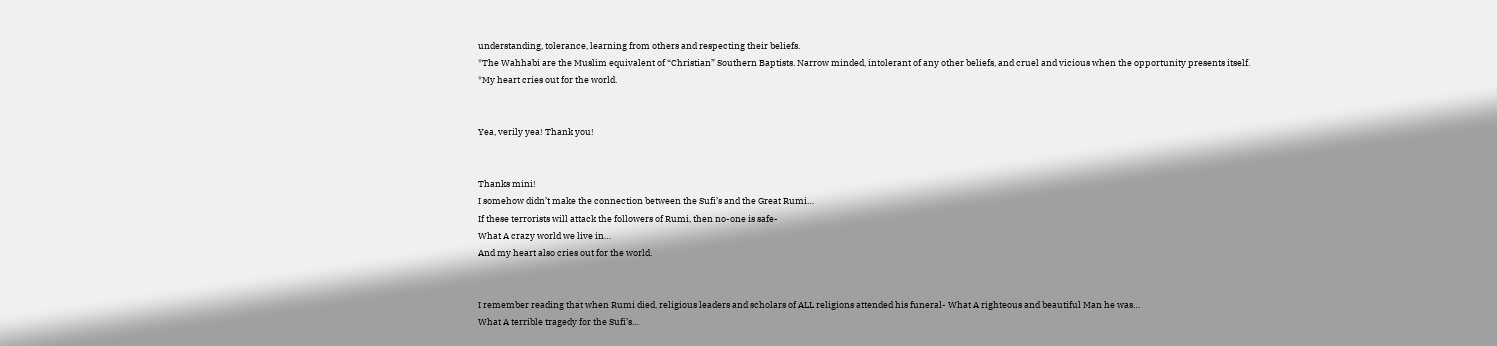understanding, tolerance, learning from others and respecting their beliefs.
*The Wahhabi are the Muslim equivalent of “Christian” Southern Baptists. Narrow minded, intolerant of any other beliefs, and cruel and vicious when the opportunity presents itself.
*My heart cries out for the world.


Yea, verily yea! Thank you!


Thanks mini!
I somehow didn’t make the connection between the Sufi’s and the Great Rumi…
If these terrorists will attack the followers of Rumi, then no-one is safe-
What A crazy world we live in…
And my heart also cries out for the world.


I remember reading that when Rumi died, religious leaders and scholars of ALL religions attended his funeral- What A righteous and beautiful Man he was…
What A terrible tragedy for the Sufi’s…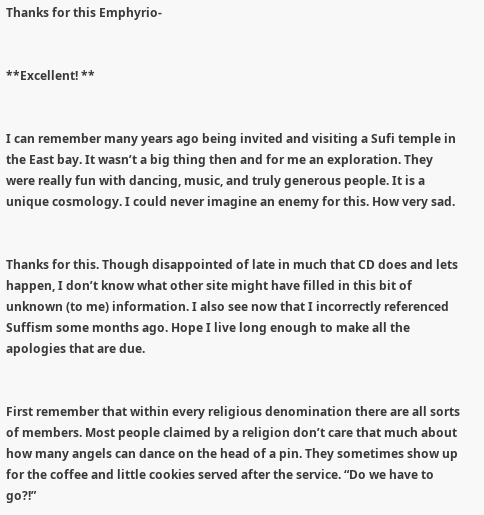Thanks for this Emphyrio-


**Excellent! **


I can remember many years ago being invited and visiting a Sufi temple in the East bay. It wasn’t a big thing then and for me an exploration. They were really fun with dancing, music, and truly generous people. It is a unique cosmology. I could never imagine an enemy for this. How very sad.


Thanks for this. Though disappointed of late in much that CD does and lets happen, I don’t know what other site might have filled in this bit of unknown (to me) information. I also see now that I incorrectly referenced Suffism some months ago. Hope I live long enough to make all the apologies that are due.


First remember that within every religious denomination there are all sorts of members. Most people claimed by a religion don’t care that much about how many angels can dance on the head of a pin. They sometimes show up for the coffee and little cookies served after the service. “Do we have to go?!”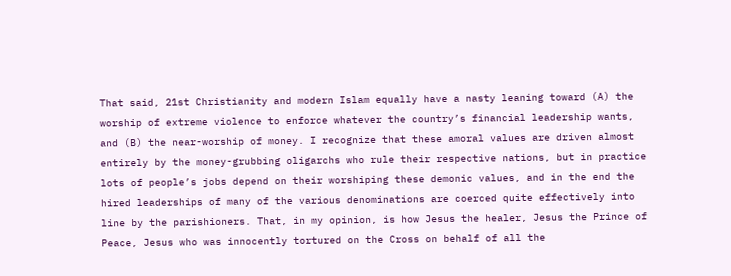That said, 21st Christianity and modern Islam equally have a nasty leaning toward (A) the worship of extreme violence to enforce whatever the country’s financial leadership wants, and (B) the near-worship of money. I recognize that these amoral values are driven almost entirely by the money-grubbing oligarchs who rule their respective nations, but in practice lots of people’s jobs depend on their worshiping these demonic values, and in the end the hired leaderships of many of the various denominations are coerced quite effectively into line by the parishioners. That, in my opinion, is how Jesus the healer, Jesus the Prince of Peace, Jesus who was innocently tortured on the Cross on behalf of all the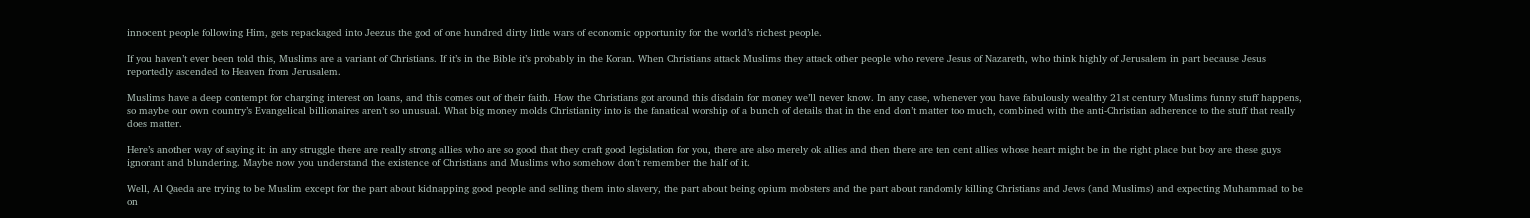innocent people following Him, gets repackaged into Jeezus the god of one hundred dirty little wars of economic opportunity for the world’s richest people.

If you haven’t ever been told this, Muslims are a variant of Christians. If it’s in the Bible it’s probably in the Koran. When Christians attack Muslims they attack other people who revere Jesus of Nazareth, who think highly of Jerusalem in part because Jesus reportedly ascended to Heaven from Jerusalem.

Muslims have a deep contempt for charging interest on loans, and this comes out of their faith. How the Christians got around this disdain for money we’ll never know. In any case, whenever you have fabulously wealthy 21st century Muslims funny stuff happens, so maybe our own country’s Evangelical billionaires aren’t so unusual. What big money molds Christianity into is the fanatical worship of a bunch of details that in the end don’t matter too much, combined with the anti-Christian adherence to the stuff that really does matter.

Here’s another way of saying it: in any struggle there are really strong allies who are so good that they craft good legislation for you, there are also merely ok allies and then there are ten cent allies whose heart might be in the right place but boy are these guys ignorant and blundering. Maybe now you understand the existence of Christians and Muslims who somehow don’t remember the half of it.

Well, Al Qaeda are trying to be Muslim except for the part about kidnapping good people and selling them into slavery, the part about being opium mobsters and the part about randomly killing Christians and Jews (and Muslims) and expecting Muhammad to be on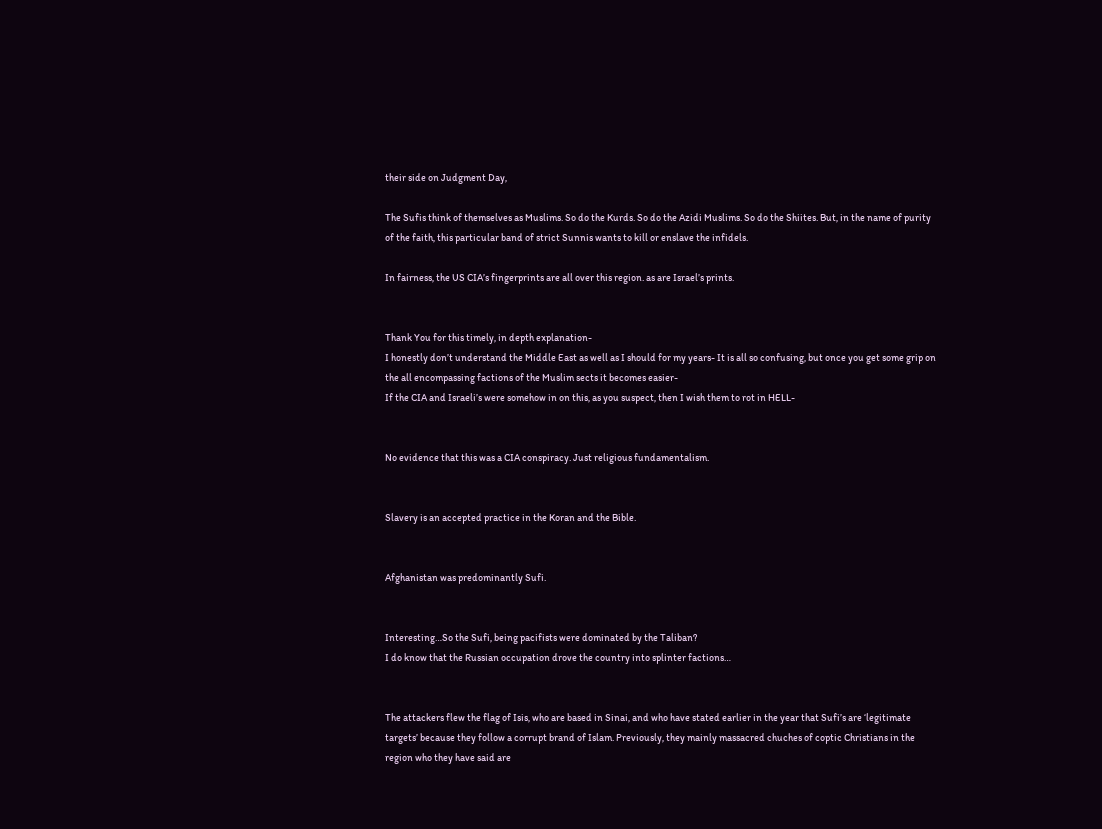their side on Judgment Day,

The Sufis think of themselves as Muslims. So do the Kurds. So do the Azidi Muslims. So do the Shiites. But, in the name of purity of the faith, this particular band of strict Sunnis wants to kill or enslave the infidels.

In fairness, the US CIA’s fingerprints are all over this region. as are Israel’s prints.


Thank You for this timely, in depth explanation-
I honestly don’t understand the Middle East as well as I should for my years- It is all so confusing, but once you get some grip on the all encompassing factions of the Muslim sects it becomes easier-
If the CIA and Israeli’s were somehow in on this, as you suspect, then I wish them to rot in HELL-


No evidence that this was a CIA conspiracy. Just religious fundamentalism.


Slavery is an accepted practice in the Koran and the Bible.


Afghanistan was predominantly Sufi.


Interesting…So the Sufi, being pacifists were dominated by the Taliban?
I do know that the Russian occupation drove the country into splinter factions…


The attackers flew the flag of Isis, who are based in Sinai, and who have stated earlier in the year that Sufi’s are ‘legitimate targets’ because they follow a corrupt brand of Islam. Previously, they mainly massacred chuches of coptic Christians in the region who they have said are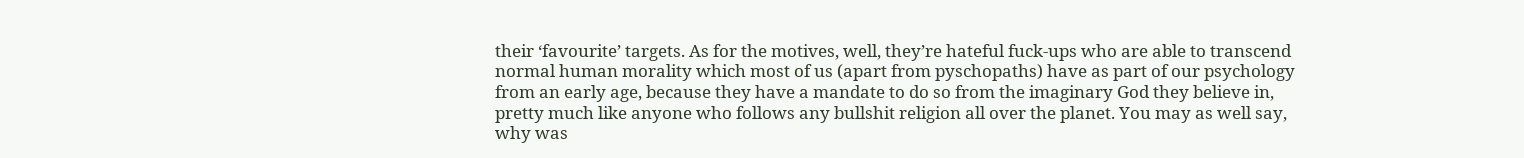their ‘favourite’ targets. As for the motives, well, they’re hateful fuck-ups who are able to transcend normal human morality which most of us (apart from pyschopaths) have as part of our psychology from an early age, because they have a mandate to do so from the imaginary God they believe in, pretty much like anyone who follows any bullshit religion all over the planet. You may as well say, why was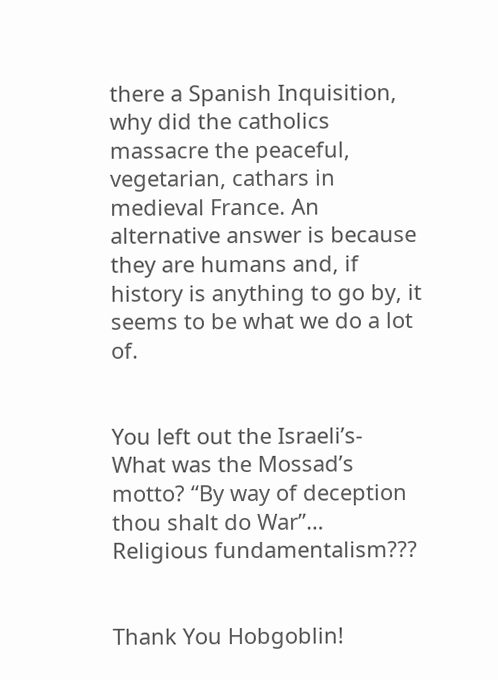there a Spanish Inquisition, why did the catholics massacre the peaceful, vegetarian, cathars in medieval France. An alternative answer is because they are humans and, if history is anything to go by, it seems to be what we do a lot of.


You left out the Israeli’s-
What was the Mossad’s motto? “By way of deception thou shalt do War”…
Religious fundamentalism???


Thank You Hobgoblin!